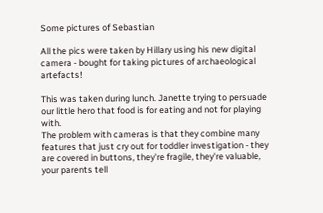Some pictures of Sebastian

All the pics were taken by Hillary using his new digital camera - bought for taking pictures of archaeological artefacts!

This was taken during lunch. Janette trying to persuade our little hero that food is for eating and not for playing with.
The problem with cameras is that they combine many features that just cry out for toddler investigation - they are covered in buttons, they're fragile, they're valuable, your parents tell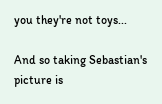you they're not toys...

And so taking Sebastian's picture is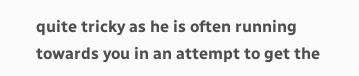quite tricky as he is often running towards you in an attempt to get the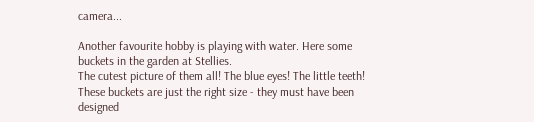camera...

Another favourite hobby is playing with water. Here some buckets in the garden at Stellies.
The cutest picture of them all! The blue eyes! The little teeth!
These buckets are just the right size - they must have been designed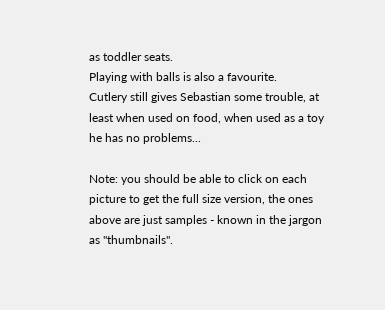as toddler seats.
Playing with balls is also a favourite.
Cutlery still gives Sebastian some trouble, at least when used on food, when used as a toy he has no problems...

Note: you should be able to click on each picture to get the full size version, the ones above are just samples - known in the jargon as "thumbnails".